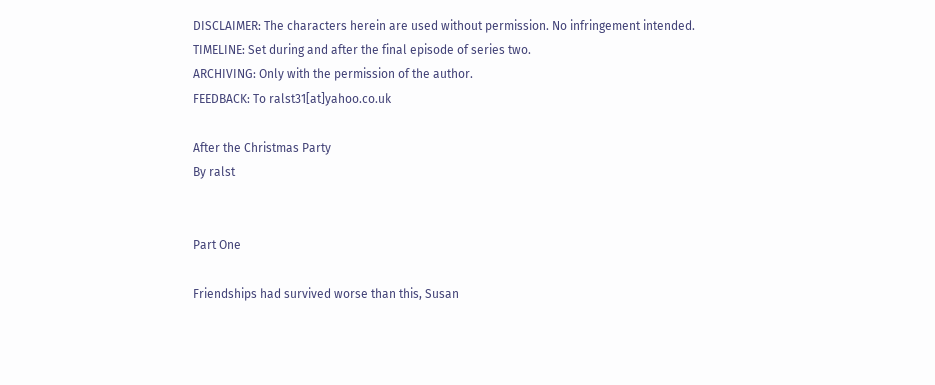DISCLAIMER: The characters herein are used without permission. No infringement intended.
TIMELINE: Set during and after the final episode of series two.
ARCHIVING: Only with the permission of the author.
FEEDBACK: To ralst31[at]yahoo.co.uk

After the Christmas Party
By ralst


Part One

Friendships had survived worse than this, Susan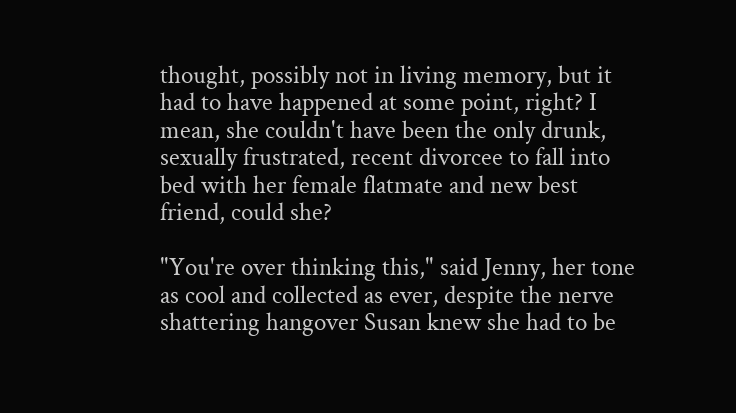thought, possibly not in living memory, but it had to have happened at some point, right? I mean, she couldn't have been the only drunk, sexually frustrated, recent divorcee to fall into bed with her female flatmate and new best friend, could she?

"You're over thinking this," said Jenny, her tone as cool and collected as ever, despite the nerve shattering hangover Susan knew she had to be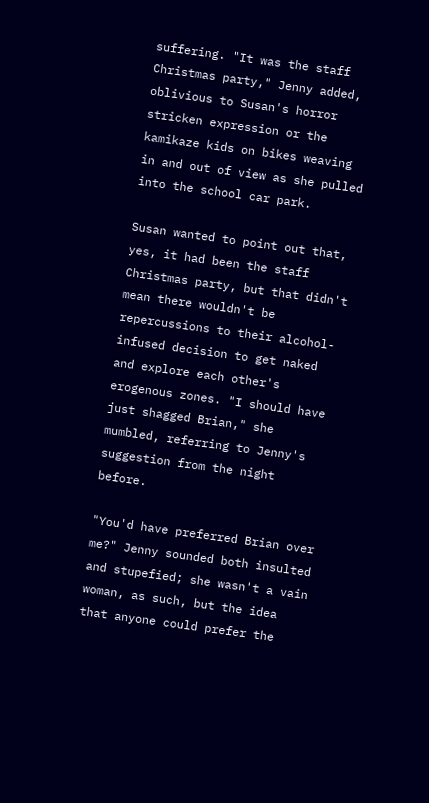suffering. "It was the staff Christmas party," Jenny added, oblivious to Susan's horror stricken expression or the kamikaze kids on bikes weaving in and out of view as she pulled into the school car park.

Susan wanted to point out that, yes, it had been the staff Christmas party, but that didn't mean there wouldn't be repercussions to their alcohol-infused decision to get naked and explore each other's erogenous zones. "I should have just shagged Brian," she mumbled, referring to Jenny's suggestion from the night before.

"You'd have preferred Brian over me?" Jenny sounded both insulted and stupefied; she wasn't a vain woman, as such, but the idea that anyone could prefer the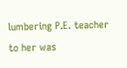lumbering P.E. teacher to her was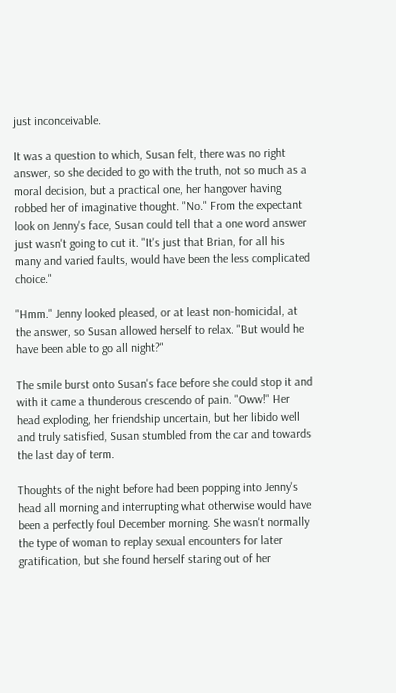just inconceivable.

It was a question to which, Susan felt, there was no right answer, so she decided to go with the truth, not so much as a moral decision, but a practical one, her hangover having robbed her of imaginative thought. "No." From the expectant look on Jenny's face, Susan could tell that a one word answer just wasn't going to cut it. "It's just that Brian, for all his many and varied faults, would have been the less complicated choice."

"Hmm." Jenny looked pleased, or at least non-homicidal, at the answer, so Susan allowed herself to relax. "But would he have been able to go all night?"

The smile burst onto Susan's face before she could stop it and with it came a thunderous crescendo of pain. "Oww!" Her head exploding, her friendship uncertain, but her libido well and truly satisfied, Susan stumbled from the car and towards the last day of term.

Thoughts of the night before had been popping into Jenny's head all morning and interrupting what otherwise would have been a perfectly foul December morning. She wasn't normally the type of woman to replay sexual encounters for later gratification, but she found herself staring out of her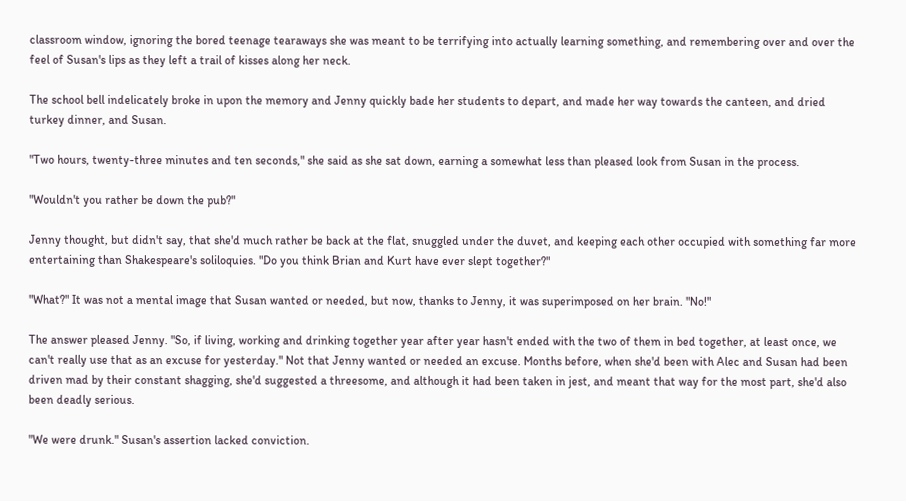classroom window, ignoring the bored teenage tearaways she was meant to be terrifying into actually learning something, and remembering over and over the feel of Susan's lips as they left a trail of kisses along her neck.

The school bell indelicately broke in upon the memory and Jenny quickly bade her students to depart, and made her way towards the canteen, and dried turkey dinner, and Susan.

"Two hours, twenty-three minutes and ten seconds," she said as she sat down, earning a somewhat less than pleased look from Susan in the process.

"Wouldn't you rather be down the pub?"

Jenny thought, but didn't say, that she'd much rather be back at the flat, snuggled under the duvet, and keeping each other occupied with something far more entertaining than Shakespeare's soliloquies. "Do you think Brian and Kurt have ever slept together?"

"What?" It was not a mental image that Susan wanted or needed, but now, thanks to Jenny, it was superimposed on her brain. "No!"

The answer pleased Jenny. "So, if living, working and drinking together year after year hasn't ended with the two of them in bed together, at least once, we can't really use that as an excuse for yesterday." Not that Jenny wanted or needed an excuse. Months before, when she'd been with Alec and Susan had been driven mad by their constant shagging, she'd suggested a threesome, and although it had been taken in jest, and meant that way for the most part, she'd also been deadly serious.

"We were drunk." Susan's assertion lacked conviction.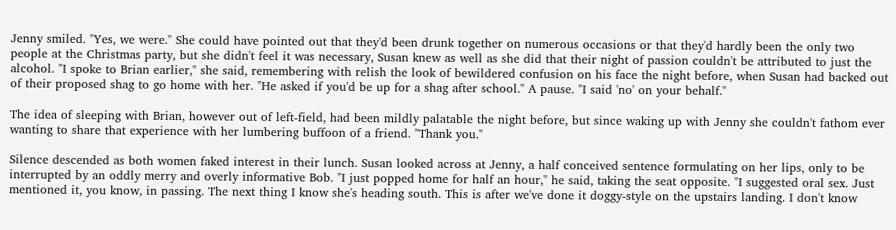Jenny smiled. "Yes, we were." She could have pointed out that they'd been drunk together on numerous occasions or that they'd hardly been the only two people at the Christmas party, but she didn't feel it was necessary, Susan knew as well as she did that their night of passion couldn't be attributed to just the alcohol. "I spoke to Brian earlier," she said, remembering with relish the look of bewildered confusion on his face the night before, when Susan had backed out of their proposed shag to go home with her. "He asked if you'd be up for a shag after school." A pause. "I said 'no' on your behalf."

The idea of sleeping with Brian, however out of left-field, had been mildly palatable the night before, but since waking up with Jenny she couldn't fathom ever wanting to share that experience with her lumbering buffoon of a friend. "Thank you."

Silence descended as both women faked interest in their lunch. Susan looked across at Jenny, a half conceived sentence formulating on her lips, only to be interrupted by an oddly merry and overly informative Bob. "I just popped home for half an hour," he said, taking the seat opposite. "I suggested oral sex. Just mentioned it, you know, in passing. The next thing I know she's heading south. This is after we've done it doggy-style on the upstairs landing. I don't know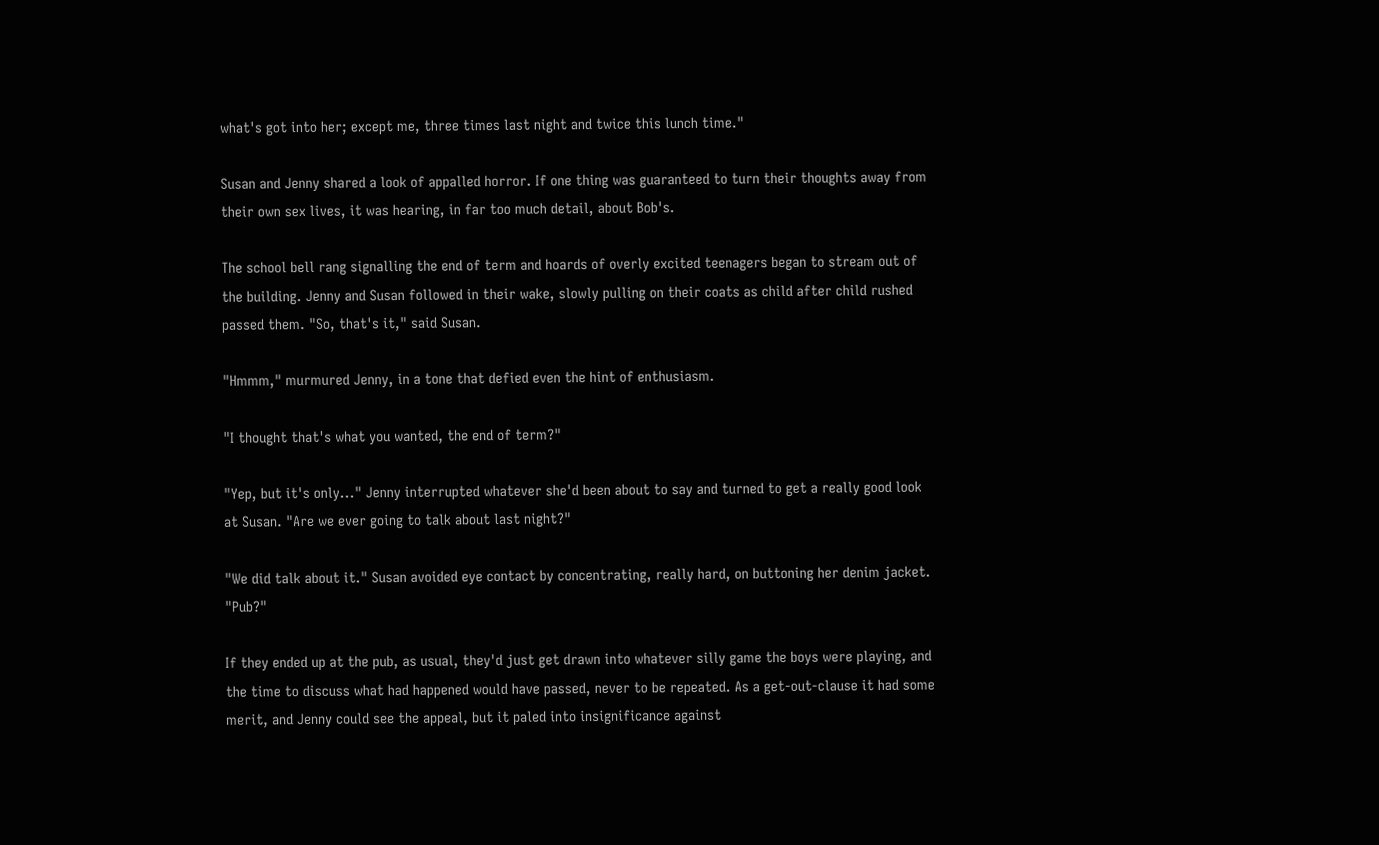what's got into her; except me, three times last night and twice this lunch time."

Susan and Jenny shared a look of appalled horror. If one thing was guaranteed to turn their thoughts away from their own sex lives, it was hearing, in far too much detail, about Bob's.

The school bell rang signalling the end of term and hoards of overly excited teenagers began to stream out of the building. Jenny and Susan followed in their wake, slowly pulling on their coats as child after child rushed passed them. "So, that's it," said Susan.

"Hmmm," murmured Jenny, in a tone that defied even the hint of enthusiasm.

"I thought that's what you wanted, the end of term?"

"Yep, but it's only..." Jenny interrupted whatever she'd been about to say and turned to get a really good look at Susan. "Are we ever going to talk about last night?"

"We did talk about it." Susan avoided eye contact by concentrating, really hard, on buttoning her denim jacket. "Pub?"

If they ended up at the pub, as usual, they'd just get drawn into whatever silly game the boys were playing, and the time to discuss what had happened would have passed, never to be repeated. As a get-out-clause it had some merit, and Jenny could see the appeal, but it paled into insignificance against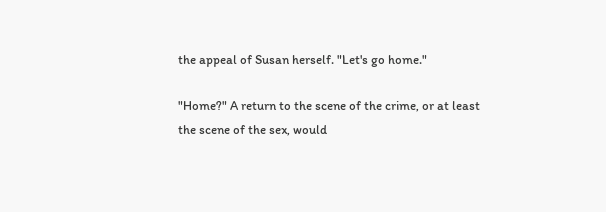the appeal of Susan herself. "Let's go home."

"Home?" A return to the scene of the crime, or at least the scene of the sex, would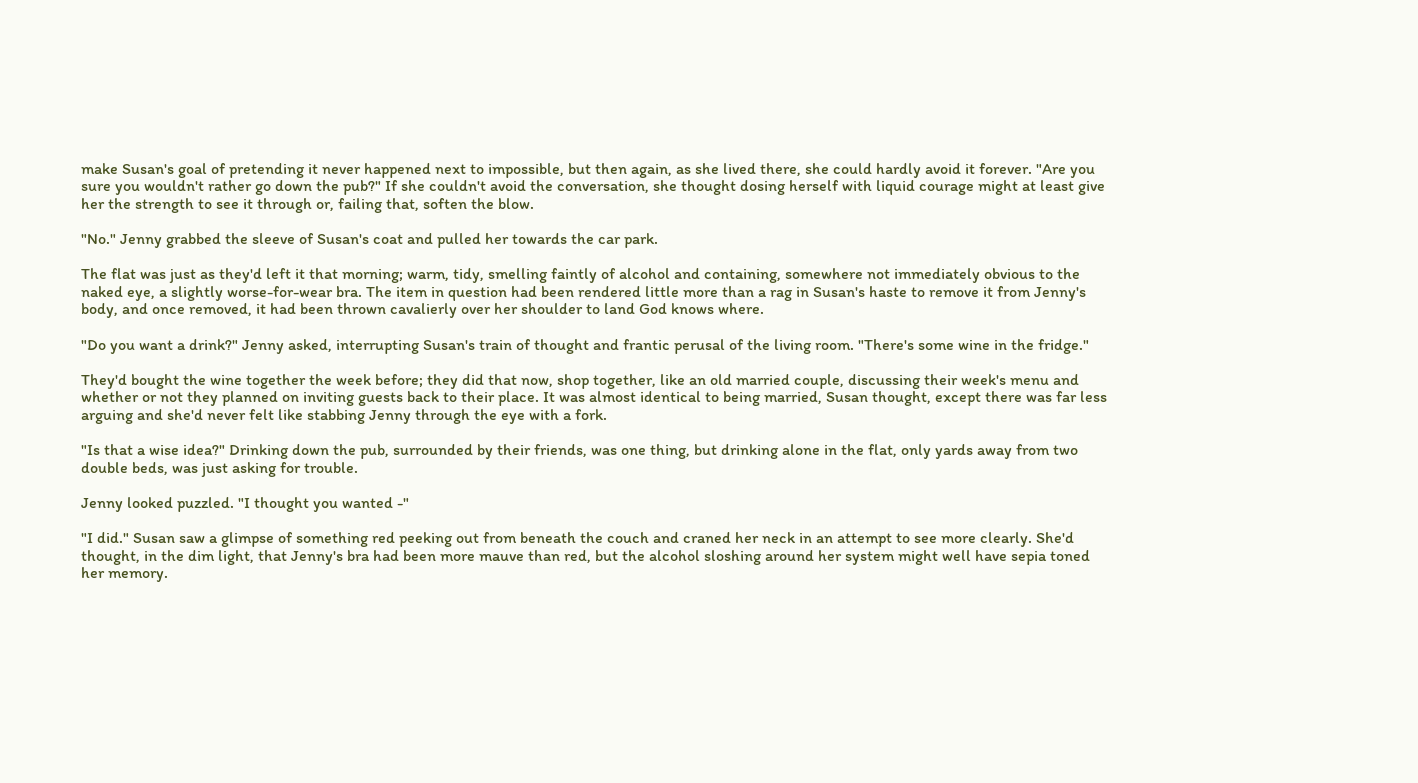make Susan's goal of pretending it never happened next to impossible, but then again, as she lived there, she could hardly avoid it forever. "Are you sure you wouldn't rather go down the pub?" If she couldn't avoid the conversation, she thought dosing herself with liquid courage might at least give her the strength to see it through or, failing that, soften the blow.

"No." Jenny grabbed the sleeve of Susan's coat and pulled her towards the car park.

The flat was just as they'd left it that morning; warm, tidy, smelling faintly of alcohol and containing, somewhere not immediately obvious to the naked eye, a slightly worse-for-wear bra. The item in question had been rendered little more than a rag in Susan's haste to remove it from Jenny's body, and once removed, it had been thrown cavalierly over her shoulder to land God knows where.

"Do you want a drink?" Jenny asked, interrupting Susan's train of thought and frantic perusal of the living room. "There's some wine in the fridge."

They'd bought the wine together the week before; they did that now, shop together, like an old married couple, discussing their week's menu and whether or not they planned on inviting guests back to their place. It was almost identical to being married, Susan thought, except there was far less arguing and she'd never felt like stabbing Jenny through the eye with a fork.

"Is that a wise idea?" Drinking down the pub, surrounded by their friends, was one thing, but drinking alone in the flat, only yards away from two double beds, was just asking for trouble.

Jenny looked puzzled. "I thought you wanted -"

"I did." Susan saw a glimpse of something red peeking out from beneath the couch and craned her neck in an attempt to see more clearly. She'd thought, in the dim light, that Jenny's bra had been more mauve than red, but the alcohol sloshing around her system might well have sepia toned her memory.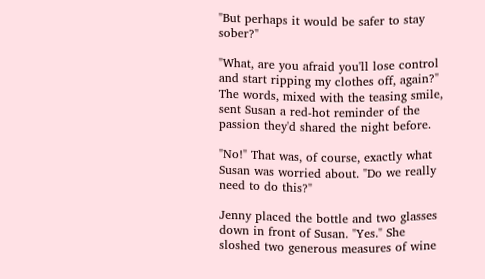"But perhaps it would be safer to stay sober?"

"What, are you afraid you'll lose control and start ripping my clothes off, again?" The words, mixed with the teasing smile, sent Susan a red-hot reminder of the passion they'd shared the night before.

"No!" That was, of course, exactly what Susan was worried about. "Do we really need to do this?"

Jenny placed the bottle and two glasses down in front of Susan. "Yes." She sloshed two generous measures of wine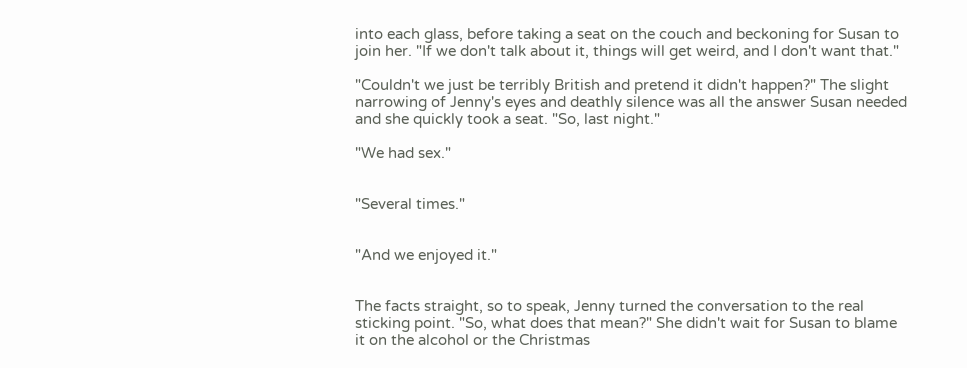into each glass, before taking a seat on the couch and beckoning for Susan to join her. "If we don't talk about it, things will get weird, and I don't want that."

"Couldn't we just be terribly British and pretend it didn't happen?" The slight narrowing of Jenny's eyes and deathly silence was all the answer Susan needed and she quickly took a seat. "So, last night."

"We had sex."


"Several times."


"And we enjoyed it."


The facts straight, so to speak, Jenny turned the conversation to the real sticking point. "So, what does that mean?" She didn't wait for Susan to blame it on the alcohol or the Christmas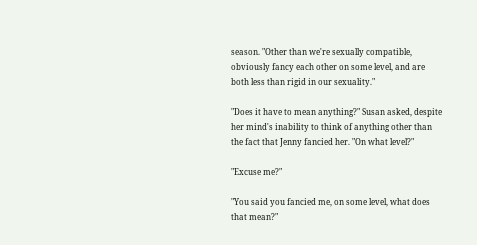season. "Other than we're sexually compatible, obviously fancy each other on some level, and are both less than rigid in our sexuality."

"Does it have to mean anything?" Susan asked, despite her mind's inability to think of anything other than the fact that Jenny fancied her. "On what level?"

"Excuse me?"

"You said you fancied me, on some level, what does that mean?"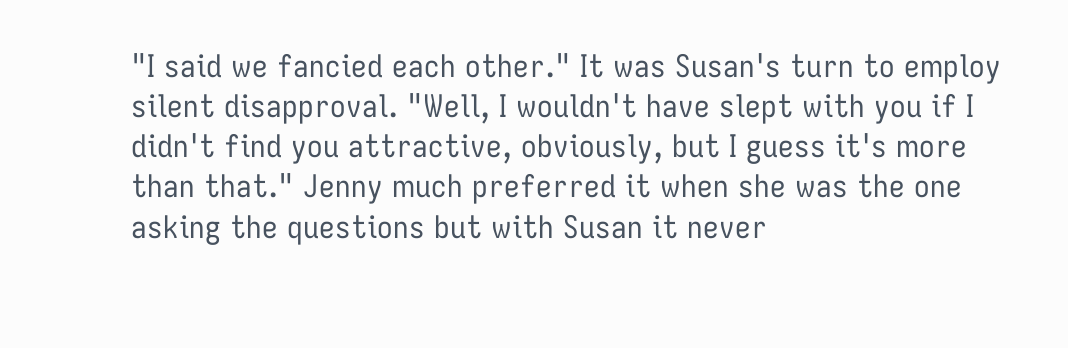"I said we fancied each other." It was Susan's turn to employ silent disapproval. "Well, I wouldn't have slept with you if I didn't find you attractive, obviously, but I guess it's more than that." Jenny much preferred it when she was the one asking the questions but with Susan it never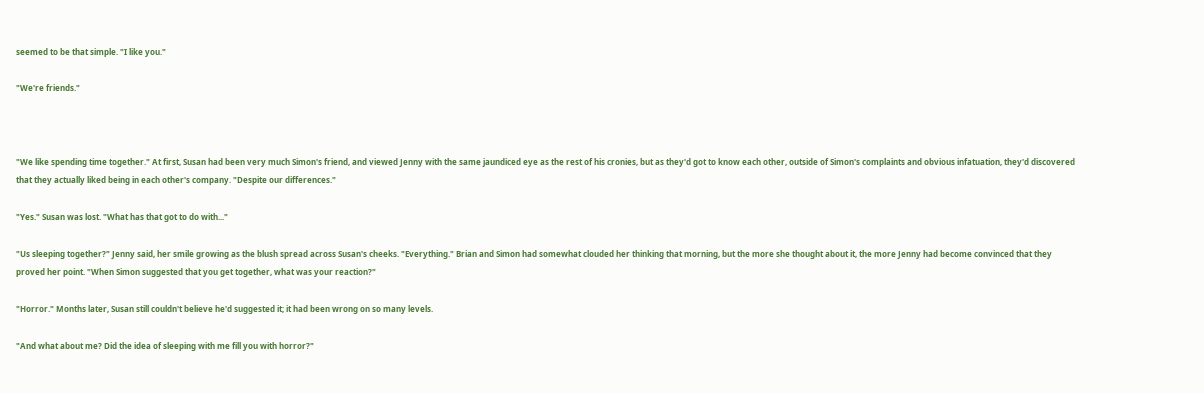seemed to be that simple. "I like you."

"We're friends."



"We like spending time together." At first, Susan had been very much Simon's friend, and viewed Jenny with the same jaundiced eye as the rest of his cronies, but as they'd got to know each other, outside of Simon's complaints and obvious infatuation, they'd discovered that they actually liked being in each other's company. "Despite our differences."

"Yes." Susan was lost. "What has that got to do with..."

"Us sleeping together?" Jenny said, her smile growing as the blush spread across Susan's cheeks. "Everything." Brian and Simon had somewhat clouded her thinking that morning, but the more she thought about it, the more Jenny had become convinced that they proved her point. "When Simon suggested that you get together, what was your reaction?"

"Horror." Months later, Susan still couldn't believe he'd suggested it; it had been wrong on so many levels.

"And what about me? Did the idea of sleeping with me fill you with horror?"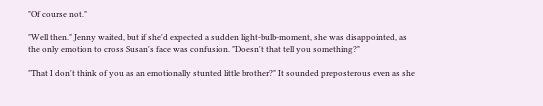"Of course not."

"Well then." Jenny waited, but if she'd expected a sudden light-bulb-moment, she was disappointed, as the only emotion to cross Susan's face was confusion. "Doesn't that tell you something?"

"That I don't think of you as an emotionally stunted little brother?" It sounded preposterous even as she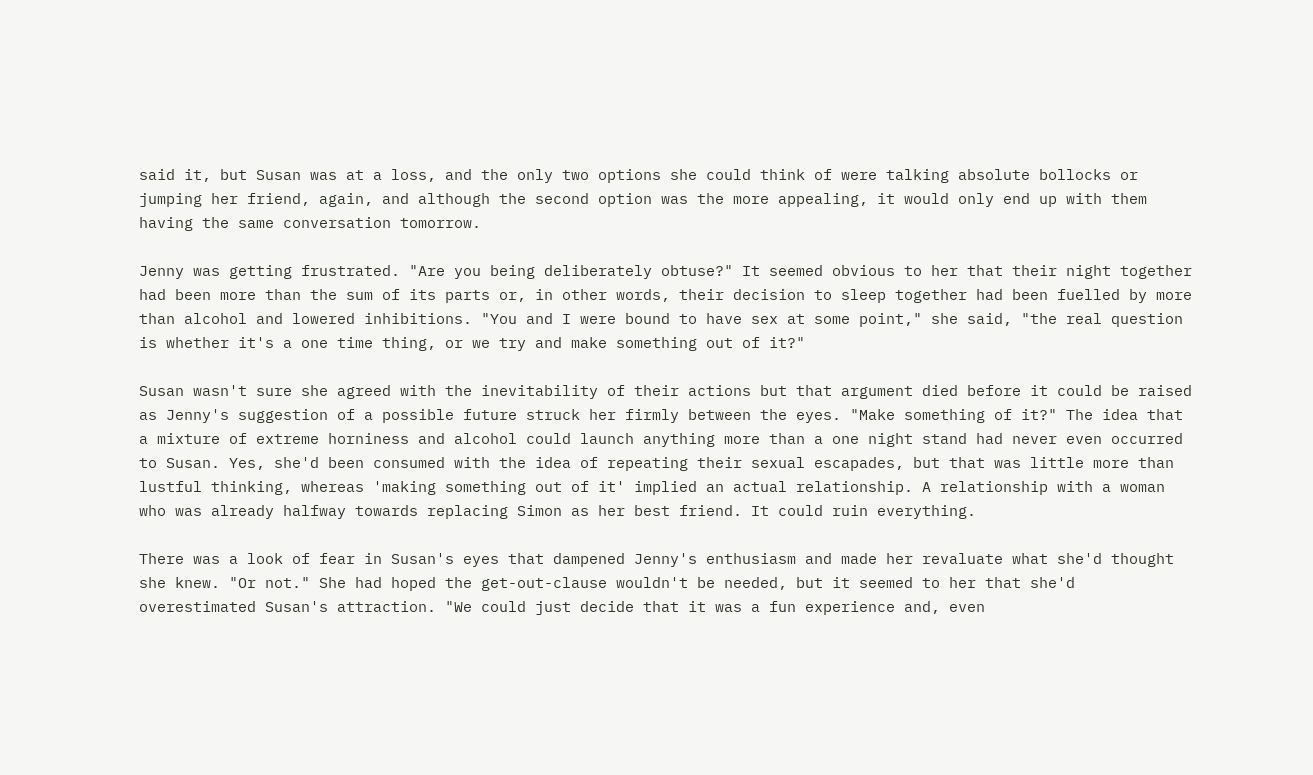said it, but Susan was at a loss, and the only two options she could think of were talking absolute bollocks or jumping her friend, again, and although the second option was the more appealing, it would only end up with them having the same conversation tomorrow.

Jenny was getting frustrated. "Are you being deliberately obtuse?" It seemed obvious to her that their night together had been more than the sum of its parts or, in other words, their decision to sleep together had been fuelled by more than alcohol and lowered inhibitions. "You and I were bound to have sex at some point," she said, "the real question is whether it's a one time thing, or we try and make something out of it?"

Susan wasn't sure she agreed with the inevitability of their actions but that argument died before it could be raised as Jenny's suggestion of a possible future struck her firmly between the eyes. "Make something of it?" The idea that a mixture of extreme horniness and alcohol could launch anything more than a one night stand had never even occurred to Susan. Yes, she'd been consumed with the idea of repeating their sexual escapades, but that was little more than lustful thinking, whereas 'making something out of it' implied an actual relationship. A relationship with a woman who was already halfway towards replacing Simon as her best friend. It could ruin everything.

There was a look of fear in Susan's eyes that dampened Jenny's enthusiasm and made her revaluate what she'd thought she knew. "Or not." She had hoped the get-out-clause wouldn't be needed, but it seemed to her that she'd overestimated Susan's attraction. "We could just decide that it was a fun experience and, even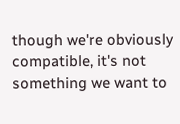though we're obviously compatible, it's not something we want to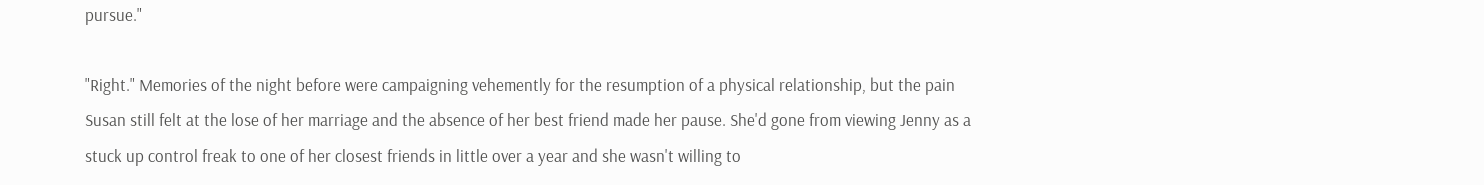pursue."

"Right." Memories of the night before were campaigning vehemently for the resumption of a physical relationship, but the pain Susan still felt at the lose of her marriage and the absence of her best friend made her pause. She'd gone from viewing Jenny as a stuck up control freak to one of her closest friends in little over a year and she wasn't willing to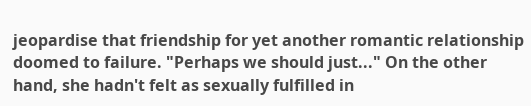jeopardise that friendship for yet another romantic relationship doomed to failure. "Perhaps we should just..." On the other hand, she hadn't felt as sexually fulfilled in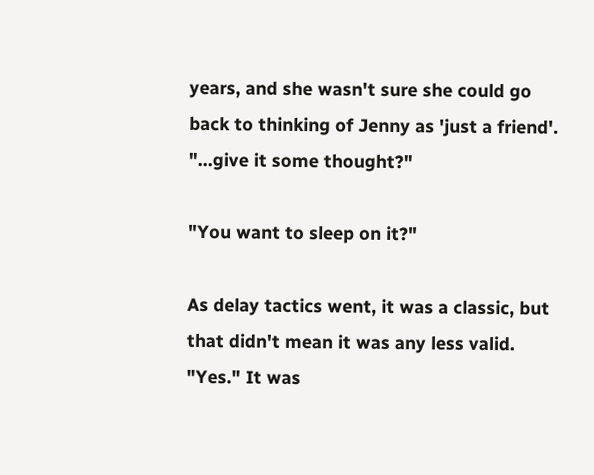years, and she wasn't sure she could go back to thinking of Jenny as 'just a friend'. "...give it some thought?"

"You want to sleep on it?"

As delay tactics went, it was a classic, but that didn't mean it was any less valid. "Yes." It was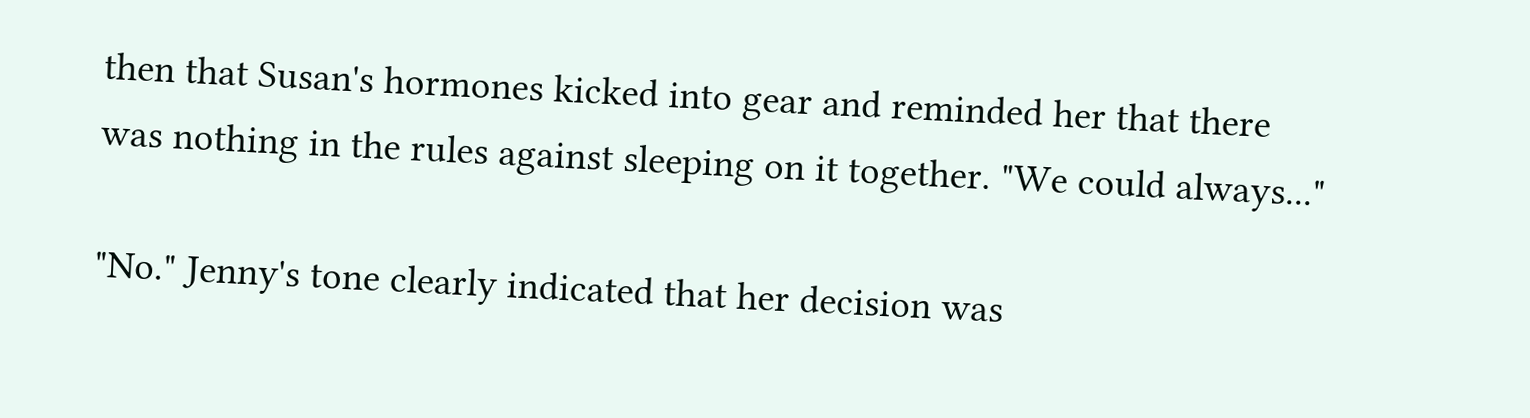then that Susan's hormones kicked into gear and reminded her that there was nothing in the rules against sleeping on it together. "We could always..."

"No." Jenny's tone clearly indicated that her decision was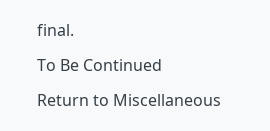final.

To Be Continued

Return to Miscellaneous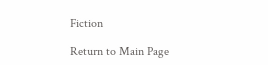Fiction

Return to Main Page